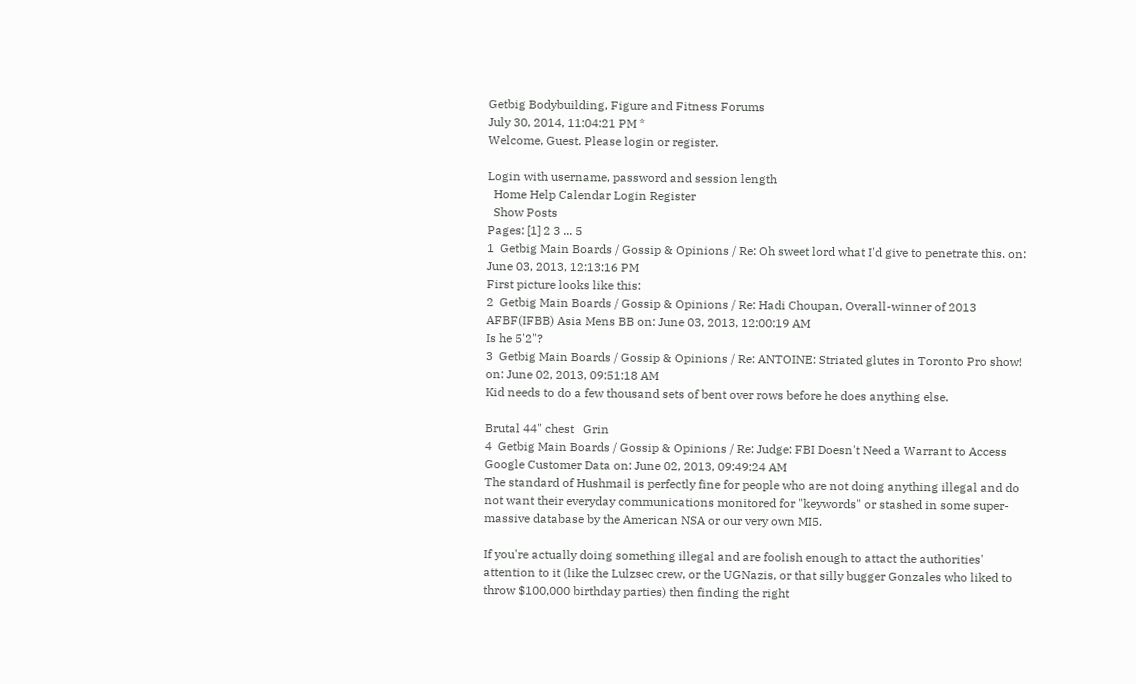Getbig Bodybuilding, Figure and Fitness Forums
July 30, 2014, 11:04:21 PM *
Welcome, Guest. Please login or register.

Login with username, password and session length
  Home Help Calendar Login Register
  Show Posts
Pages: [1] 2 3 ... 5
1  Getbig Main Boards / Gossip & Opinions / Re: Oh sweet lord what I'd give to penetrate this. on: June 03, 2013, 12:13:16 PM
First picture looks like this:
2  Getbig Main Boards / Gossip & Opinions / Re: Hadi Choupan, Overall-winner of 2013 AFBF(IFBB) Asia Mens BB on: June 03, 2013, 12:00:19 AM
Is he 5'2"?
3  Getbig Main Boards / Gossip & Opinions / Re: ANTOINE: Striated glutes in Toronto Pro show! on: June 02, 2013, 09:51:18 AM
Kid needs to do a few thousand sets of bent over rows before he does anything else.

Brutal 44" chest   Grin
4  Getbig Main Boards / Gossip & Opinions / Re: Judge: FBI Doesn't Need a Warrant to Access Google Customer Data on: June 02, 2013, 09:49:24 AM
The standard of Hushmail is perfectly fine for people who are not doing anything illegal and do not want their everyday communications monitored for "keywords" or stashed in some super-massive database by the American NSA or our very own MI5.

If you're actually doing something illegal and are foolish enough to attact the authorities' attention to it (like the Lulzsec crew, or the UGNazis, or that silly bugger Gonzales who liked to throw $100,000 birthday parties) then finding the right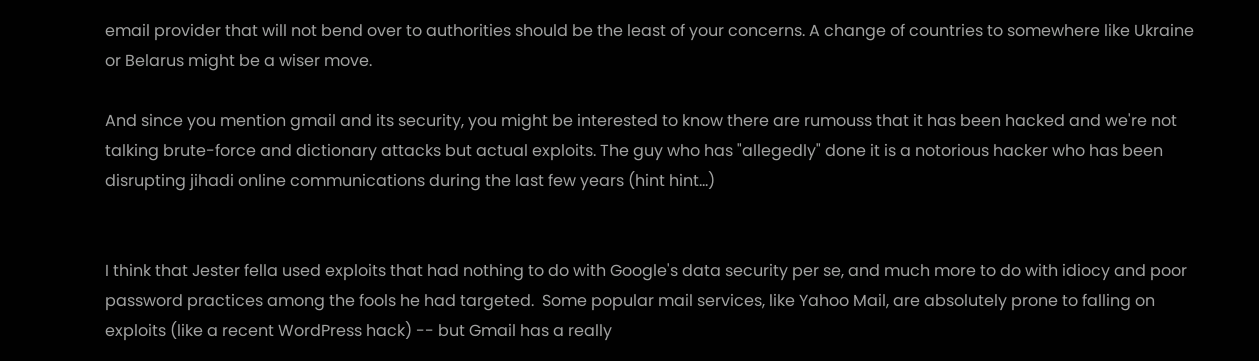email provider that will not bend over to authorities should be the least of your concerns. A change of countries to somewhere like Ukraine or Belarus might be a wiser move.

And since you mention gmail and its security, you might be interested to know there are rumouss that it has been hacked and we're not talking brute-force and dictionary attacks but actual exploits. The guy who has "allegedly" done it is a notorious hacker who has been disrupting jihadi online communications during the last few years (hint hint...)


I think that Jester fella used exploits that had nothing to do with Google's data security per se, and much more to do with idiocy and poor password practices among the fools he had targeted.  Some popular mail services, like Yahoo Mail, are absolutely prone to falling on exploits (like a recent WordPress hack) -- but Gmail has a really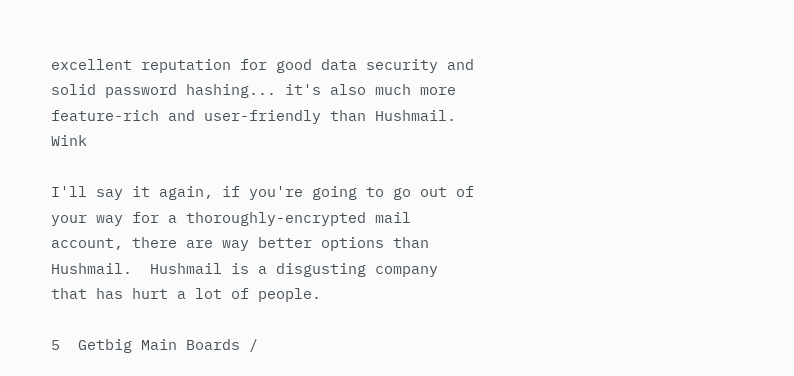excellent reputation for good data security and solid password hashing... it's also much more feature-rich and user-friendly than Hushmail. Wink

I'll say it again, if you're going to go out of your way for a thoroughly-encrypted mail account, there are way better options than Hushmail.  Hushmail is a disgusting company that has hurt a lot of people.

5  Getbig Main Boards /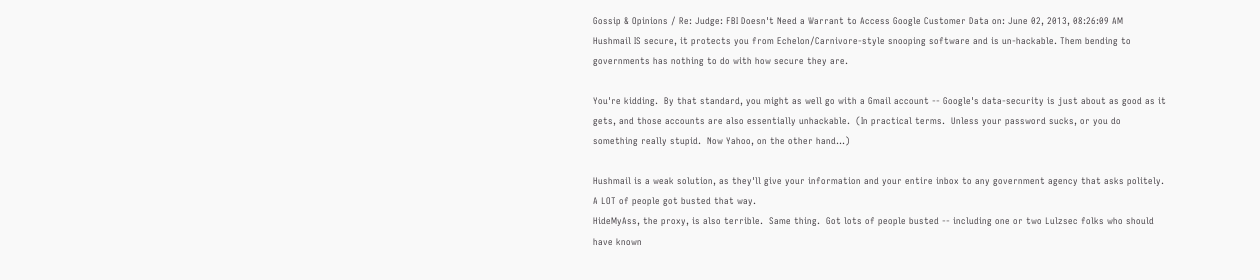Gossip & Opinions / Re: Judge: FBI Doesn't Need a Warrant to Access Google Customer Data on: June 02, 2013, 08:26:09 AM
Hushmail IS secure, it protects you from Echelon/Carnivore-style snooping software and is un-hackable. Them bending to governments has nothing to do with how secure they are.

You're kidding.  By that standard, you might as well go with a Gmail account -- Google's data-security is just about as good as it gets, and those accounts are also essentially unhackable.  (In practical terms.  Unless your password sucks, or you do something really stupid.  Now Yahoo, on the other hand...)

Hushmail is a weak solution, as they'll give your information and your entire inbox to any government agency that asks politely.  A LOT of people got busted that way.
HideMyAss, the proxy, is also terrible.  Same thing.  Got lots of people busted -- including one or two Lulzsec folks who should have known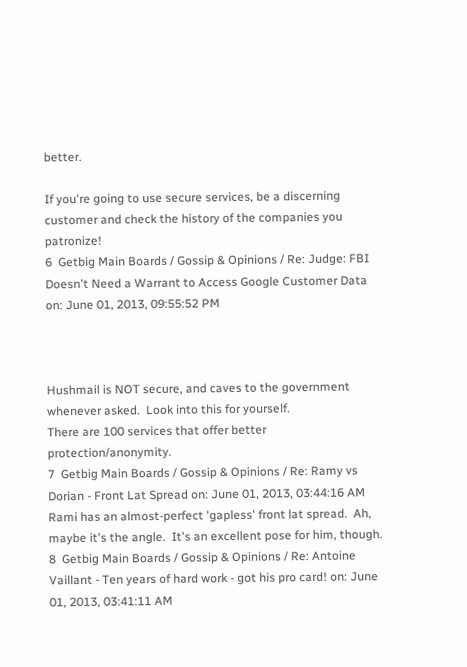better.

If you're going to use secure services, be a discerning customer and check the history of the companies you patronize!
6  Getbig Main Boards / Gossip & Opinions / Re: Judge: FBI Doesn't Need a Warrant to Access Google Customer Data on: June 01, 2013, 09:55:52 PM



Hushmail is NOT secure, and caves to the government whenever asked.  Look into this for yourself.
There are 100 services that offer better protection/anonymity.
7  Getbig Main Boards / Gossip & Opinions / Re: Ramy vs Dorian - Front Lat Spread on: June 01, 2013, 03:44:16 AM
Rami has an almost-perfect 'gapless' front lat spread.  Ah, maybe it's the angle.  It's an excellent pose for him, though.
8  Getbig Main Boards / Gossip & Opinions / Re: Antoine Vaillant - Ten years of hard work - got his pro card! on: June 01, 2013, 03:41:11 AM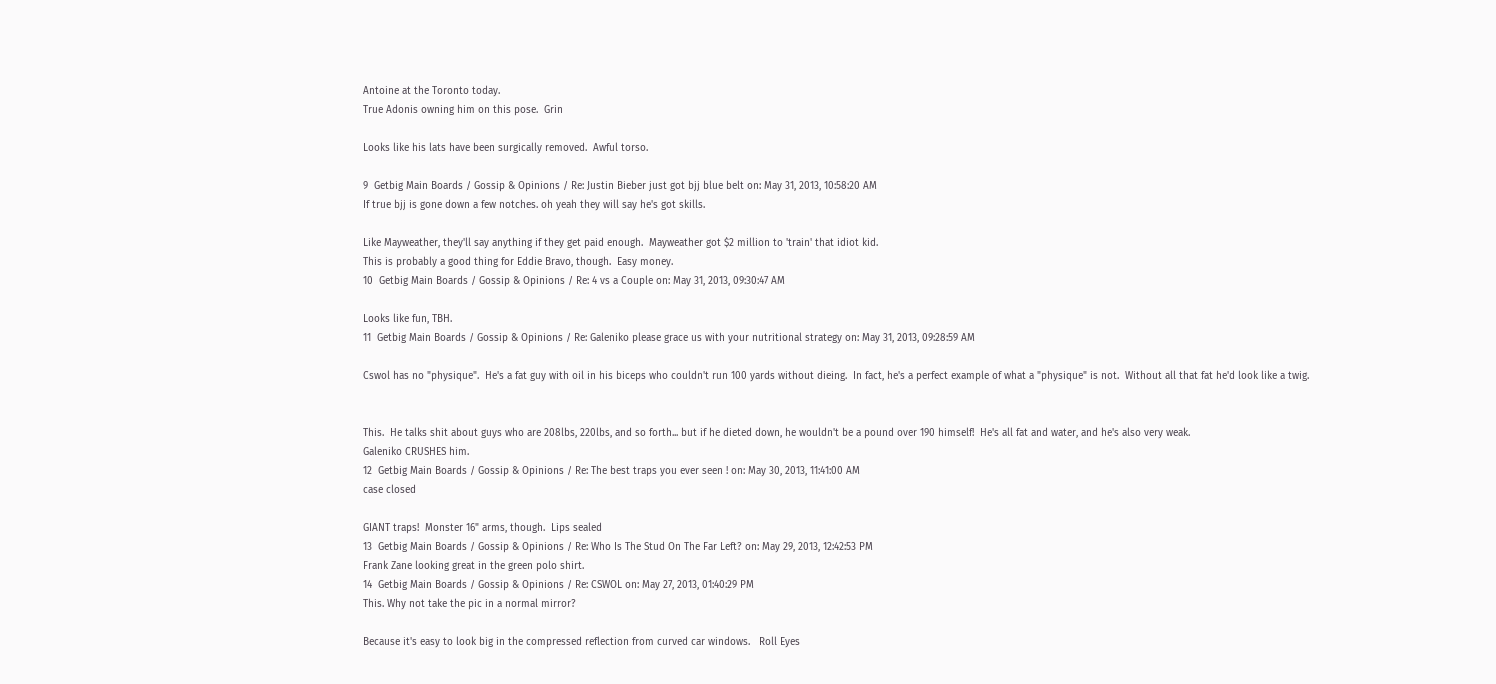Antoine at the Toronto today.
True Adonis owning him on this pose.  Grin

Looks like his lats have been surgically removed.  Awful torso.

9  Getbig Main Boards / Gossip & Opinions / Re: Justin Bieber just got bjj blue belt on: May 31, 2013, 10:58:20 AM
If true bjj is gone down a few notches. oh yeah they will say he's got skills.

Like Mayweather, they'll say anything if they get paid enough.  Mayweather got $2 million to 'train' that idiot kid.
This is probably a good thing for Eddie Bravo, though.  Easy money.
10  Getbig Main Boards / Gossip & Opinions / Re: 4 vs a Couple on: May 31, 2013, 09:30:47 AM

Looks like fun, TBH.
11  Getbig Main Boards / Gossip & Opinions / Re: Galeniko please grace us with your nutritional strategy on: May 31, 2013, 09:28:59 AM

Cswol has no "physique".  He's a fat guy with oil in his biceps who couldn't run 100 yards without dieing.  In fact, he's a perfect example of what a "physique" is not.  Without all that fat he'd look like a twig.


This.  He talks shit about guys who are 208lbs, 220lbs, and so forth... but if he dieted down, he wouldn't be a pound over 190 himself!  He's all fat and water, and he's also very weak.
Galeniko CRUSHES him.
12  Getbig Main Boards / Gossip & Opinions / Re: The best traps you ever seen ! on: May 30, 2013, 11:41:00 AM
case closed

GIANT traps!  Monster 16" arms, though.  Lips sealed
13  Getbig Main Boards / Gossip & Opinions / Re: Who Is The Stud On The Far Left? on: May 29, 2013, 12:42:53 PM
Frank Zane looking great in the green polo shirt.
14  Getbig Main Boards / Gossip & Opinions / Re: CSWOL on: May 27, 2013, 01:40:29 PM
This. Why not take the pic in a normal mirror?

Because it's easy to look big in the compressed reflection from curved car windows.   Roll Eyes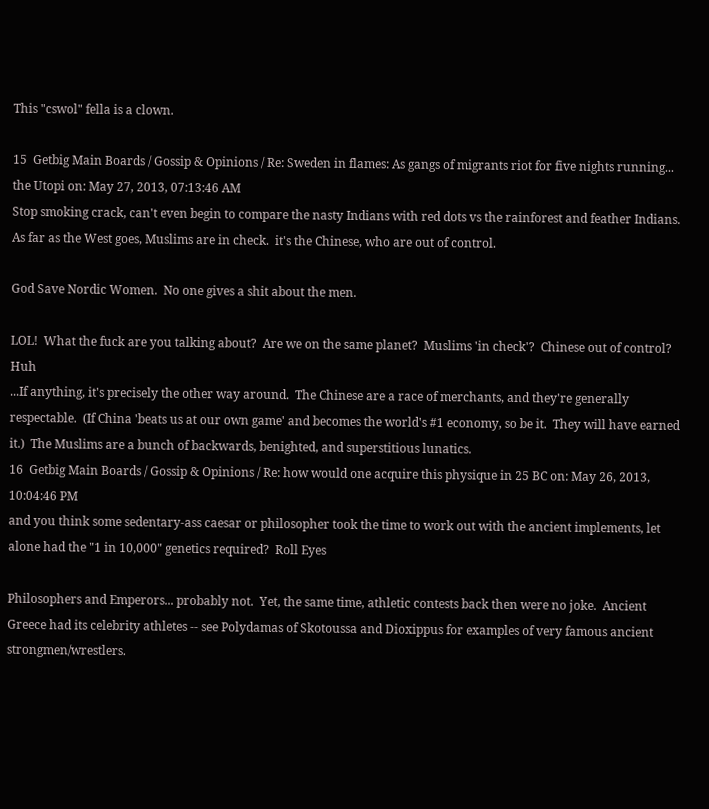This "cswol" fella is a clown.

15  Getbig Main Boards / Gossip & Opinions / Re: Sweden in flames: As gangs of migrants riot for five nights running... the Utopi on: May 27, 2013, 07:13:46 AM
Stop smoking crack, can't even begin to compare the nasty Indians with red dots vs the rainforest and feather Indians.  As far as the West goes, Muslims are in check.  it's the Chinese, who are out of control.

God Save Nordic Women.  No one gives a shit about the men.

LOL!  What the fuck are you talking about?  Are we on the same planet?  Muslims 'in check'?  Chinese out of control?   Huh
...If anything, it's precisely the other way around.  The Chinese are a race of merchants, and they're generally respectable.  (If China 'beats us at our own game' and becomes the world's #1 economy, so be it.  They will have earned it.)  The Muslims are a bunch of backwards, benighted, and superstitious lunatics.
16  Getbig Main Boards / Gossip & Opinions / Re: how would one acquire this physique in 25 BC on: May 26, 2013, 10:04:46 PM
and you think some sedentary-ass caesar or philosopher took the time to work out with the ancient implements, let alone had the "1 in 10,000" genetics required?  Roll Eyes

Philosophers and Emperors... probably not.  Yet, the same time, athletic contests back then were no joke.  Ancient Greece had its celebrity athletes -- see Polydamas of Skotoussa and Dioxippus for examples of very famous ancient strongmen/wrestlers.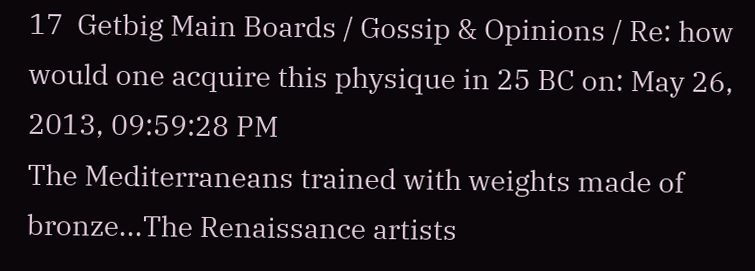17  Getbig Main Boards / Gossip & Opinions / Re: how would one acquire this physique in 25 BC on: May 26, 2013, 09:59:28 PM
The Mediterraneans trained with weights made of bronze...The Renaissance artists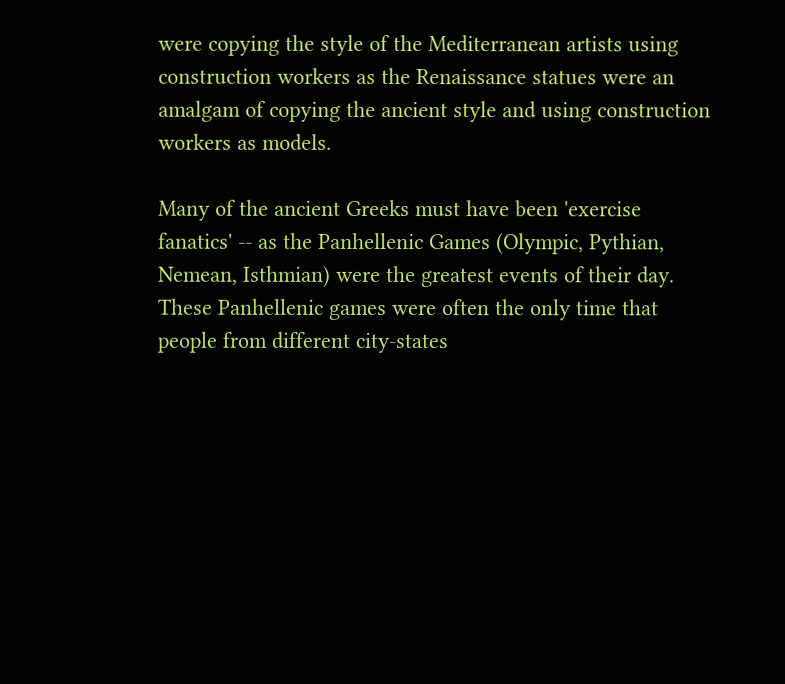were copying the style of the Mediterranean artists using construction workers as the Renaissance statues were an amalgam of copying the ancient style and using construction workers as models.

Many of the ancient Greeks must have been 'exercise fanatics' -- as the Panhellenic Games (Olympic, Pythian, Nemean, Isthmian) were the greatest events of their day.  These Panhellenic games were often the only time that people from different city-states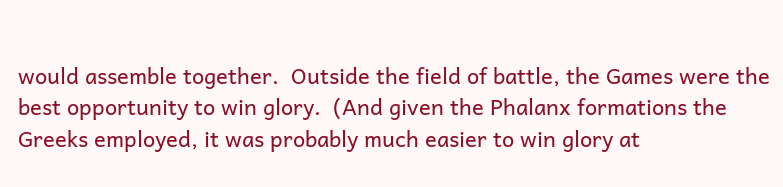would assemble together.  Outside the field of battle, the Games were the best opportunity to win glory.  (And given the Phalanx formations the Greeks employed, it was probably much easier to win glory at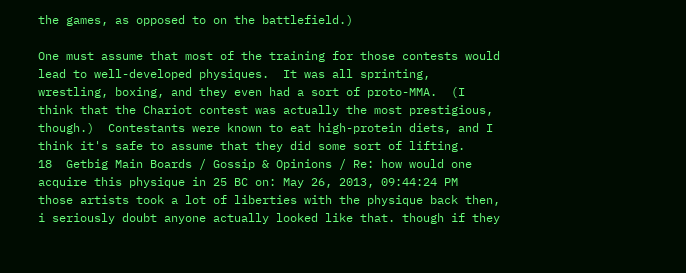the games, as opposed to on the battlefield.)

One must assume that most of the training for those contests would lead to well-developed physiques.  It was all sprinting, wrestling, boxing, and they even had a sort of proto-MMA.  (I think that the Chariot contest was actually the most prestigious, though.)  Contestants were known to eat high-protein diets, and I think it's safe to assume that they did some sort of lifting.
18  Getbig Main Boards / Gossip & Opinions / Re: how would one acquire this physique in 25 BC on: May 26, 2013, 09:44:24 PM
those artists took a lot of liberties with the physique back then, i seriously doubt anyone actually looked like that. though if they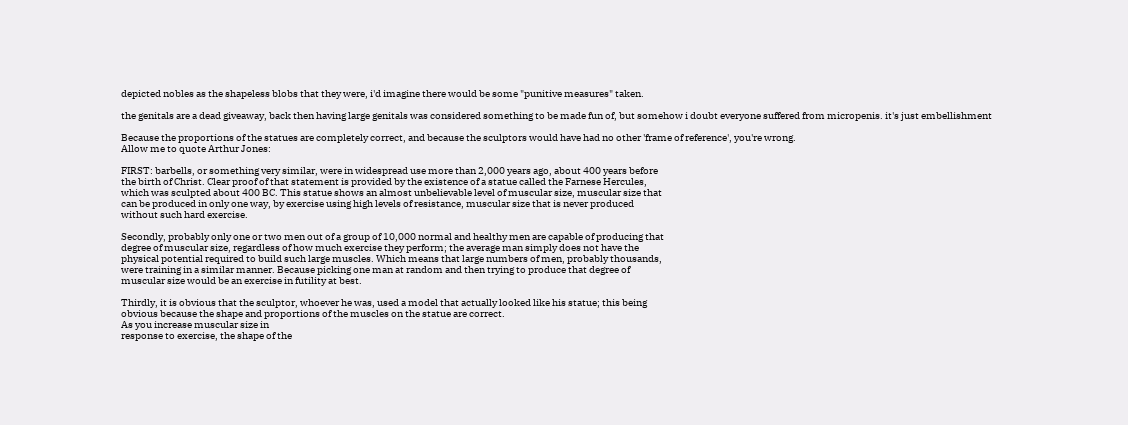depicted nobles as the shapeless blobs that they were, i'd imagine there would be some "punitive measures" taken.

the genitals are a dead giveaway, back then having large genitals was considered something to be made fun of, but somehow i doubt everyone suffered from micropenis. it's just embellishment

Because the proportions of the statues are completely correct, and because the sculptors would have had no other 'frame of reference', you're wrong.
Allow me to quote Arthur Jones:

FIRST: barbells, or something very similar, were in widespread use more than 2,000 years ago, about 400 years before
the birth of Christ. Clear proof of that statement is provided by the existence of a statue called the Farnese Hercules,
which was sculpted about 400 BC. This statue shows an almost unbelievable level of muscular size, muscular size that
can be produced in only one way, by exercise using high levels of resistance, muscular size that is never produced
without such hard exercise.

Secondly, probably only one or two men out of a group of 10,000 normal and healthy men are capable of producing that
degree of muscular size, regardless of how much exercise they perform; the average man simply does not have the
physical potential required to build such large muscles. Which means that large numbers of men, probably thousands,
were training in a similar manner. Because picking one man at random and then trying to produce that degree of
muscular size would be an exercise in futility at best.

Thirdly, it is obvious that the sculptor, whoever he was, used a model that actually looked like his statue; this being
obvious because the shape and proportions of the muscles on the statue are correct.
As you increase muscular size in
response to exercise, the shape of the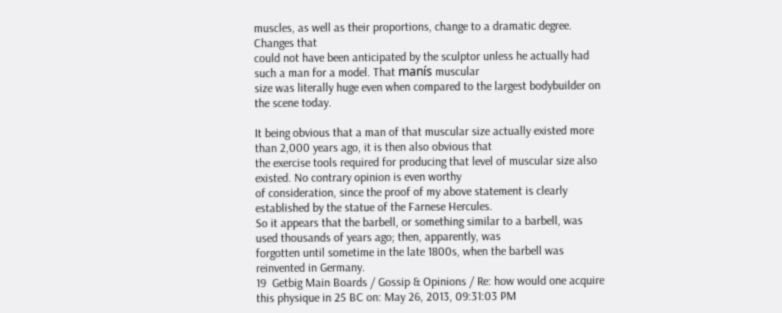muscles, as well as their proportions, change to a dramatic degree. Changes that
could not have been anticipated by the sculptor unless he actually had such a man for a model. That manís muscular
size was literally huge even when compared to the largest bodybuilder on the scene today.

It being obvious that a man of that muscular size actually existed more than 2,000 years ago, it is then also obvious that
the exercise tools required for producing that level of muscular size also existed. No contrary opinion is even worthy
of consideration, since the proof of my above statement is clearly established by the statue of the Farnese Hercules.
So it appears that the barbell, or something similar to a barbell, was used thousands of years ago; then, apparently, was
forgotten until sometime in the late 1800s, when the barbell was reinvented in Germany.
19  Getbig Main Boards / Gossip & Opinions / Re: how would one acquire this physique in 25 BC on: May 26, 2013, 09:31:03 PM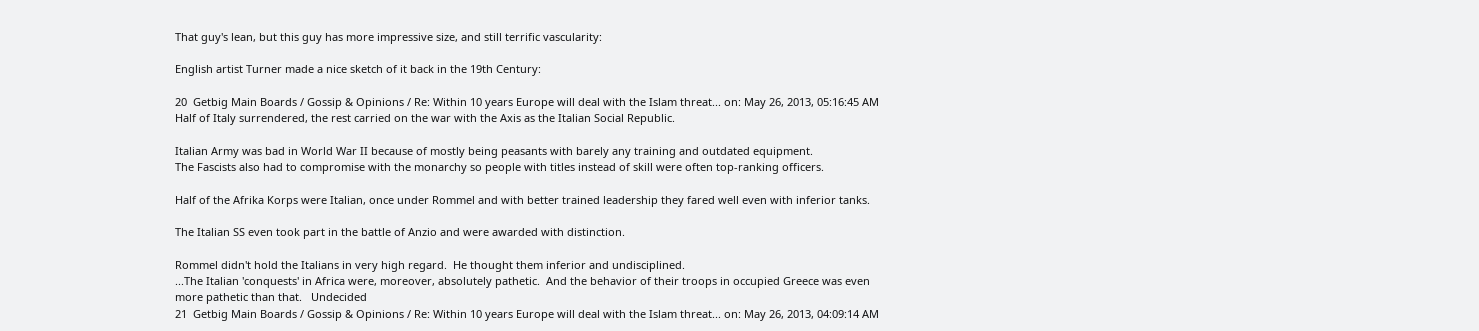That guy's lean, but this guy has more impressive size, and still terrific vascularity:

English artist Turner made a nice sketch of it back in the 19th Century:

20  Getbig Main Boards / Gossip & Opinions / Re: Within 10 years Europe will deal with the Islam threat... on: May 26, 2013, 05:16:45 AM
Half of Italy surrendered, the rest carried on the war with the Axis as the Italian Social Republic.

Italian Army was bad in World War II because of mostly being peasants with barely any training and outdated equipment.
The Fascists also had to compromise with the monarchy so people with titles instead of skill were often top-ranking officers.

Half of the Afrika Korps were Italian, once under Rommel and with better trained leadership they fared well even with inferior tanks.

The Italian SS even took part in the battle of Anzio and were awarded with distinction.

Rommel didn't hold the Italians in very high regard.  He thought them inferior and undisciplined.
...The Italian 'conquests' in Africa were, moreover, absolutely pathetic.  And the behavior of their troops in occupied Greece was even more pathetic than that.   Undecided
21  Getbig Main Boards / Gossip & Opinions / Re: Within 10 years Europe will deal with the Islam threat... on: May 26, 2013, 04:09:14 AM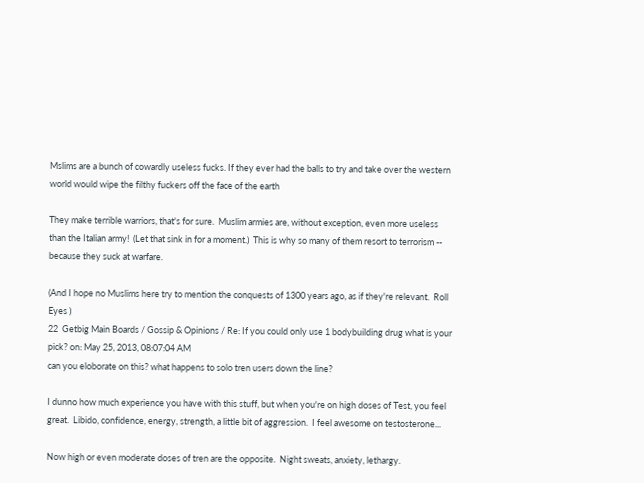Mslims are a bunch of cowardly useless fucks. If they ever had the balls to try and take over the western world would wipe the filthy fuckers off the face of the earth

They make terrible warriors, that's for sure.  Muslim armies are, without exception, even more useless than the Italian army!  (Let that sink in for a moment.)  This is why so many of them resort to terrorism -- because they suck at warfare.

(And I hope no Muslims here try to mention the conquests of 1300 years ago, as if they're relevant.  Roll Eyes )
22  Getbig Main Boards / Gossip & Opinions / Re: If you could only use 1 bodybuilding drug what is your pick? on: May 25, 2013, 08:07:04 AM
can you eloborate on this? what happens to solo tren users down the line?

I dunno how much experience you have with this stuff, but when you're on high doses of Test, you feel great.  Libido, confidence, energy, strength, a little bit of aggression.  I feel awesome on testosterone...

Now high or even moderate doses of tren are the opposite.  Night sweats, anxiety, lethargy.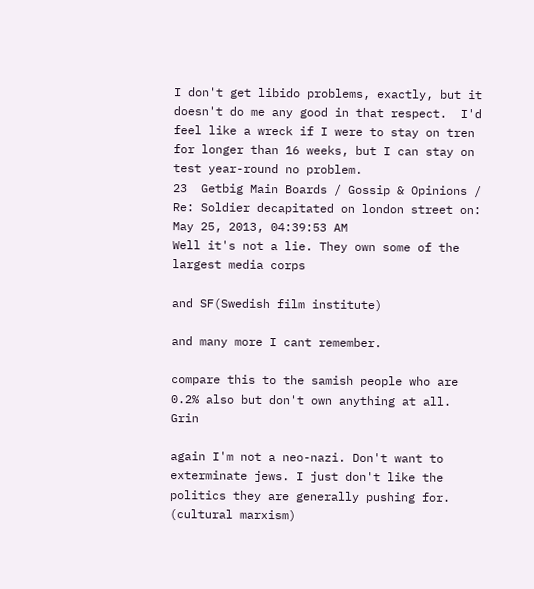I don't get libido problems, exactly, but it doesn't do me any good in that respect.  I'd feel like a wreck if I were to stay on tren for longer than 16 weeks, but I can stay on test year-round no problem.
23  Getbig Main Boards / Gossip & Opinions / Re: Soldier decapitated on london street on: May 25, 2013, 04:39:53 AM
Well it's not a lie. They own some of the largest media corps

and SF(Swedish film institute)

and many more I cant remember.

compare this to the samish people who are 0.2% also but don't own anything at all.  Grin

again I'm not a neo-nazi. Don't want to exterminate jews. I just don't like the politics they are generally pushing for. (cultural marxism)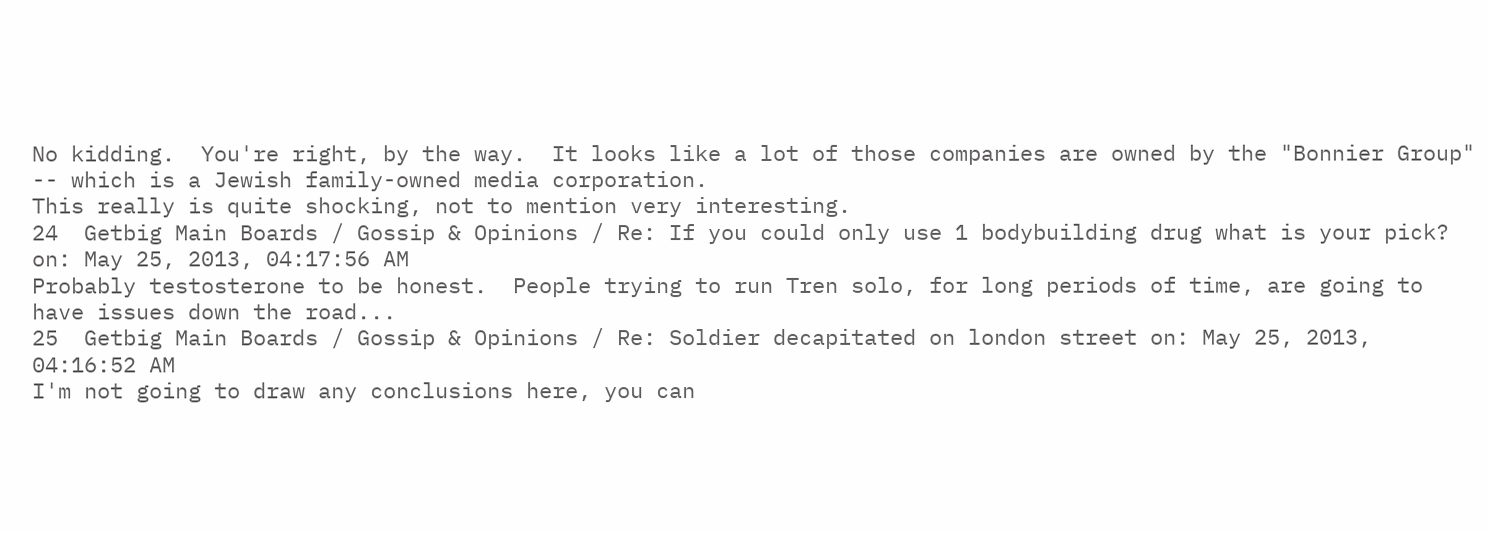No kidding.  You're right, by the way.  It looks like a lot of those companies are owned by the "Bonnier Group" -- which is a Jewish family-owned media corporation.
This really is quite shocking, not to mention very interesting.
24  Getbig Main Boards / Gossip & Opinions / Re: If you could only use 1 bodybuilding drug what is your pick? on: May 25, 2013, 04:17:56 AM
Probably testosterone to be honest.  People trying to run Tren solo, for long periods of time, are going to have issues down the road...
25  Getbig Main Boards / Gossip & Opinions / Re: Soldier decapitated on london street on: May 25, 2013, 04:16:52 AM
I'm not going to draw any conclusions here, you can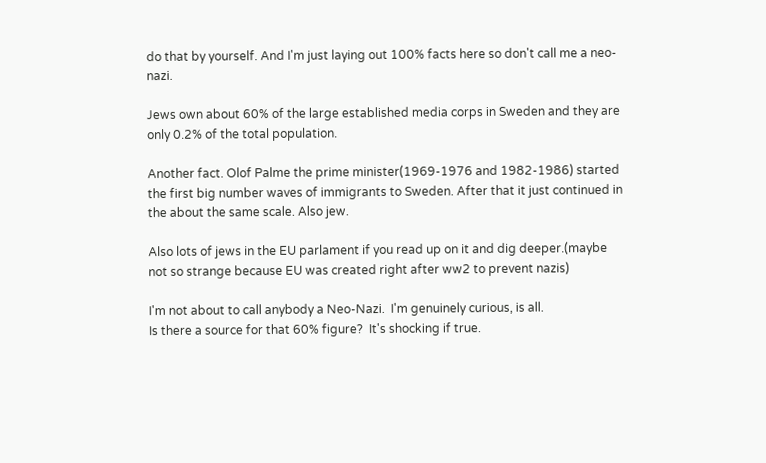do that by yourself. And I'm just laying out 100% facts here so don't call me a neo-nazi.

Jews own about 60% of the large established media corps in Sweden and they are only 0.2% of the total population.

Another fact. Olof Palme the prime minister(1969-1976 and 1982-1986) started the first big number waves of immigrants to Sweden. After that it just continued in the about the same scale. Also jew.

Also lots of jews in the EU parlament if you read up on it and dig deeper.(maybe not so strange because EU was created right after ww2 to prevent nazis)

I'm not about to call anybody a Neo-Nazi.  I'm genuinely curious, is all.
Is there a source for that 60% figure?  It's shocking if true.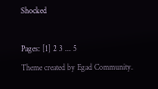Shocked

Pages: [1] 2 3 ... 5
Theme created by Egad Community.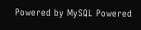Powered by MySQL Powered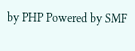by PHP Powered by SMF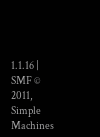1.1.16 | SMF © 2011, Simple Machines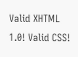Valid XHTML 1.0! Valid CSS!